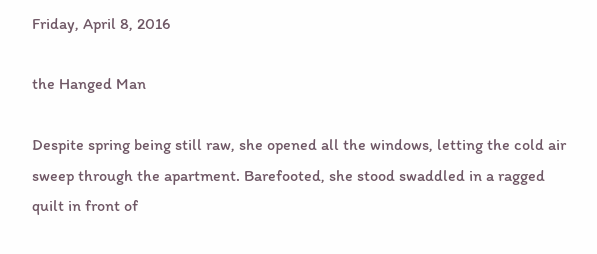Friday, April 8, 2016

the Hanged Man

Despite spring being still raw, she opened all the windows, letting the cold air sweep through the apartment. Barefooted, she stood swaddled in a ragged quilt in front of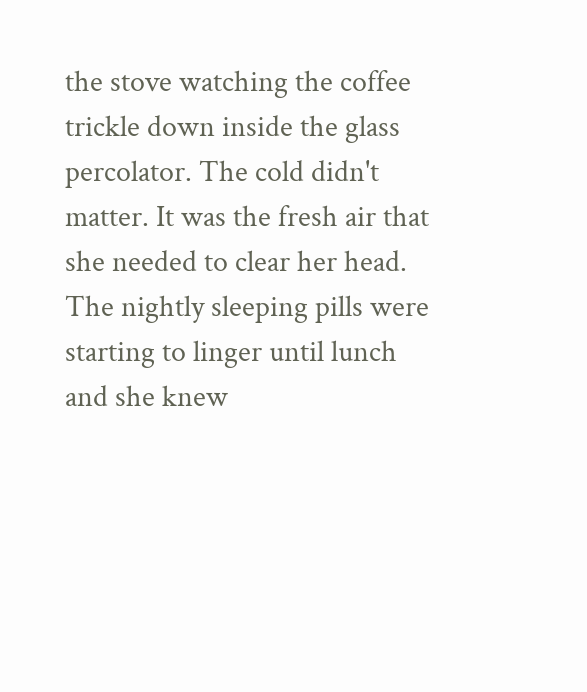the stove watching the coffee trickle down inside the glass percolator. The cold didn't matter. It was the fresh air that she needed to clear her head. The nightly sleeping pills were starting to linger until lunch and she knew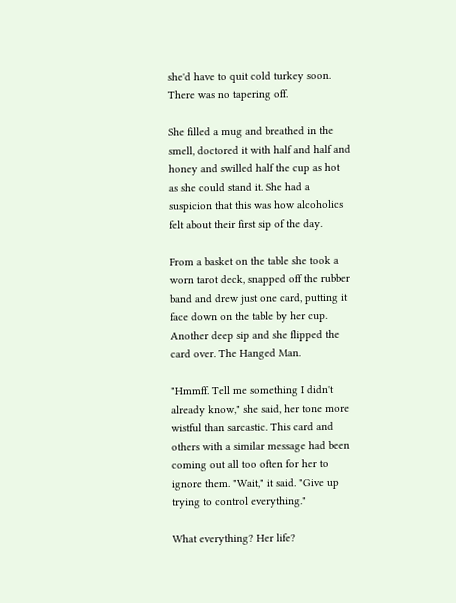she'd have to quit cold turkey soon. There was no tapering off.

She filled a mug and breathed in the smell, doctored it with half and half and honey and swilled half the cup as hot as she could stand it. She had a suspicion that this was how alcoholics felt about their first sip of the day.

From a basket on the table she took a worn tarot deck, snapped off the rubber band and drew just one card, putting it face down on the table by her cup. Another deep sip and she flipped the card over. The Hanged Man.

"Hmmff. Tell me something I didn't already know," she said, her tone more wistful than sarcastic. This card and others with a similar message had been coming out all too often for her to ignore them. "Wait," it said. "Give up trying to control everything."

What everything? Her life?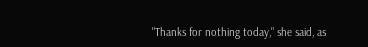"Thanks for nothing today," she said, as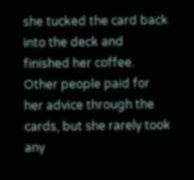she tucked the card back into the deck and finished her coffee. Other people paid for her advice through the cards, but she rarely took any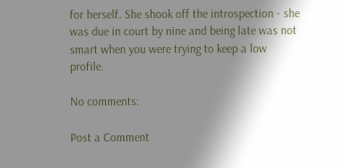for herself. She shook off the introspection - she was due in court by nine and being late was not smart when you were trying to keep a low profile.

No comments:

Post a Comment